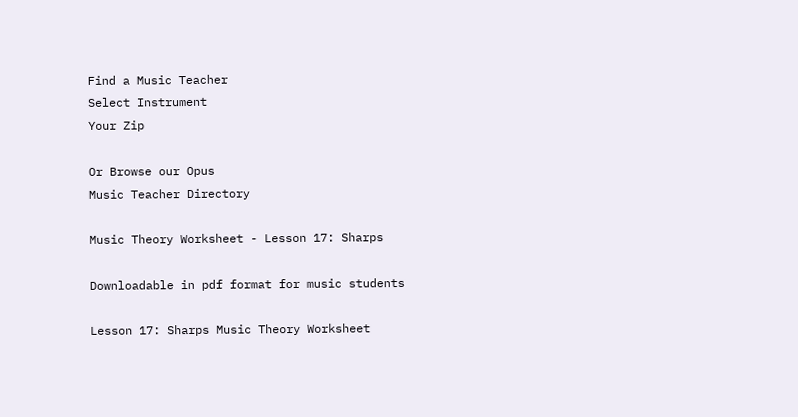Find a Music Teacher
Select Instrument
Your Zip

Or Browse our Opus
Music Teacher Directory

Music Theory Worksheet - Lesson 17: Sharps

Downloadable in pdf format for music students

Lesson 17: Sharps Music Theory Worksheet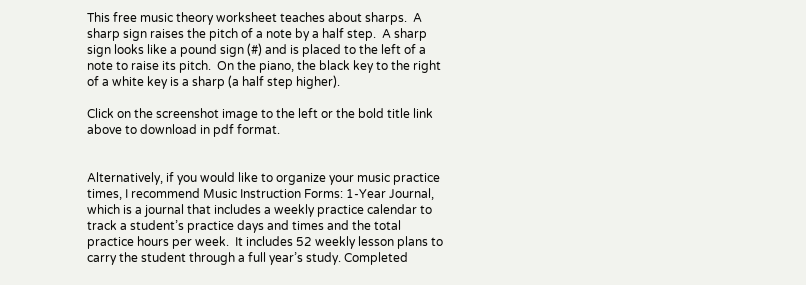This free music theory worksheet teaches about sharps.  A sharp sign raises the pitch of a note by a half step.  A sharp sign looks like a pound sign (#) and is placed to the left of a note to raise its pitch.  On the piano, the black key to the right of a white key is a sharp (a half step higher).

Click on the screenshot image to the left or the bold title link above to download in pdf format.


Alternatively, if you would like to organize your music practice times, I recommend Music Instruction Forms: 1-Year Journal, which is a journal that includes a weekly practice calendar to track a student’s practice days and times and the total practice hours per week.  It includes 52 weekly lesson plans to carry the student through a full year’s study. Completed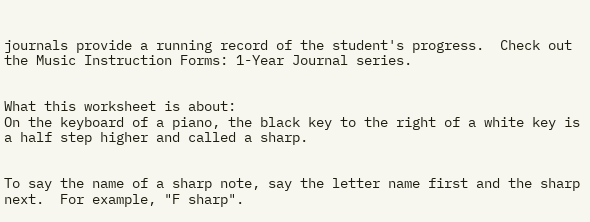journals provide a running record of the student's progress.  Check out the Music Instruction Forms: 1-Year Journal series.


What this worksheet is about:
On the keyboard of a piano, the black key to the right of a white key is a half step higher and called a sharp.


To say the name of a sharp note, say the letter name first and the sharp next.  For example, "F sharp".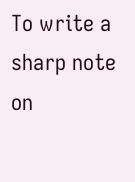To write a sharp note on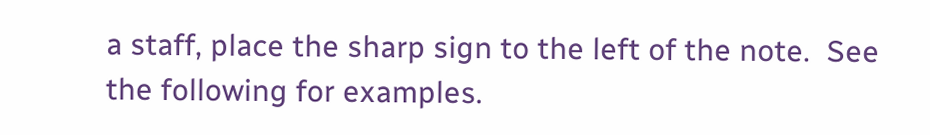a staff, place the sharp sign to the left of the note.  See the following for examples.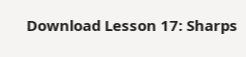Download Lesson 17: Sharps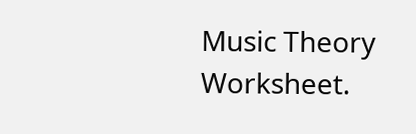Music Theory Worksheet.